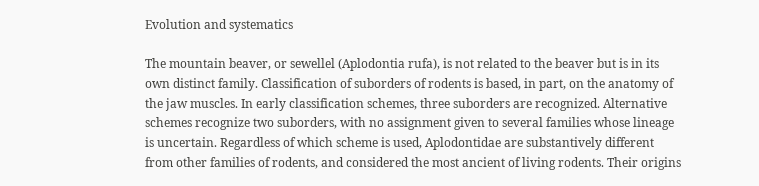Evolution and systematics

The mountain beaver, or sewellel (Aplodontia rufa), is not related to the beaver but is in its own distinct family. Classification of suborders of rodents is based, in part, on the anatomy of the jaw muscles. In early classification schemes, three suborders are recognized. Alternative schemes recognize two suborders, with no assignment given to several families whose lineage is uncertain. Regardless of which scheme is used, Aplodontidae are substantively different from other families of rodents, and considered the most ancient of living rodents. Their origins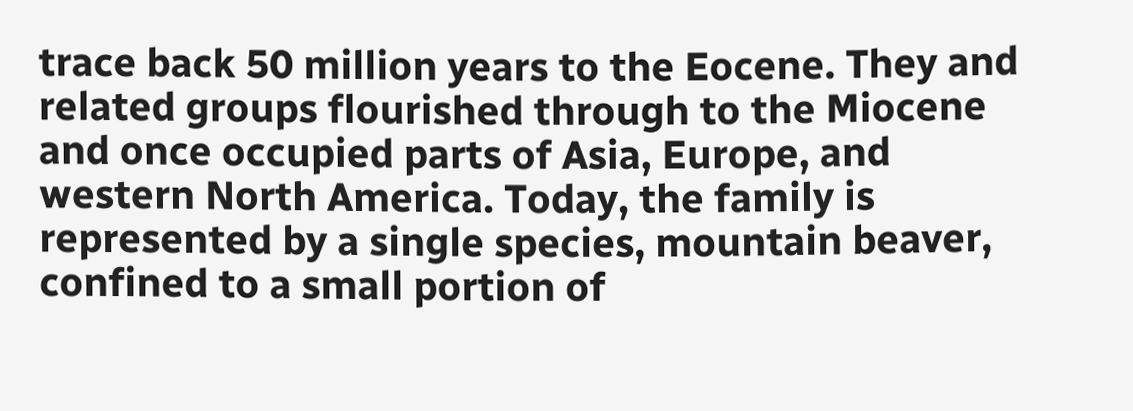trace back 50 million years to the Eocene. They and related groups flourished through to the Miocene and once occupied parts of Asia, Europe, and western North America. Today, the family is represented by a single species, mountain beaver, confined to a small portion of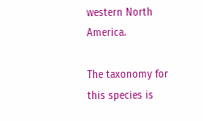western North America.

The taxonomy for this species is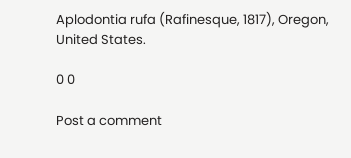Aplodontia rufa (Rafinesque, 1817), Oregon, United States.

0 0

Post a comment